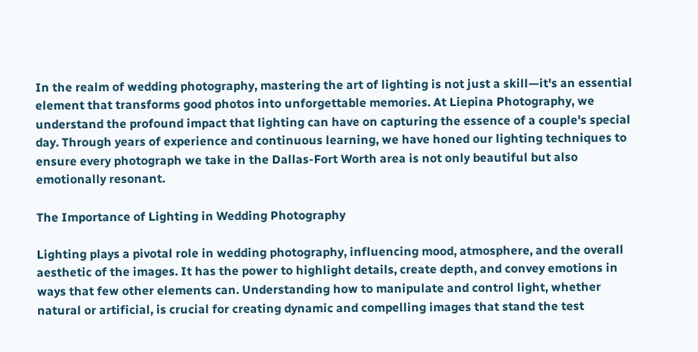In the realm of wedding photography, mastering the art of lighting is not just a skill—it's an essential element that transforms good photos into unforgettable memories. At Liepina Photography, we understand the profound impact that lighting can have on capturing the essence of a couple's special day. Through years of experience and continuous learning, we have honed our lighting techniques to ensure every photograph we take in the Dallas-Fort Worth area is not only beautiful but also emotionally resonant.

The Importance of Lighting in Wedding Photography

Lighting plays a pivotal role in wedding photography, influencing mood, atmosphere, and the overall aesthetic of the images. It has the power to highlight details, create depth, and convey emotions in ways that few other elements can. Understanding how to manipulate and control light, whether natural or artificial, is crucial for creating dynamic and compelling images that stand the test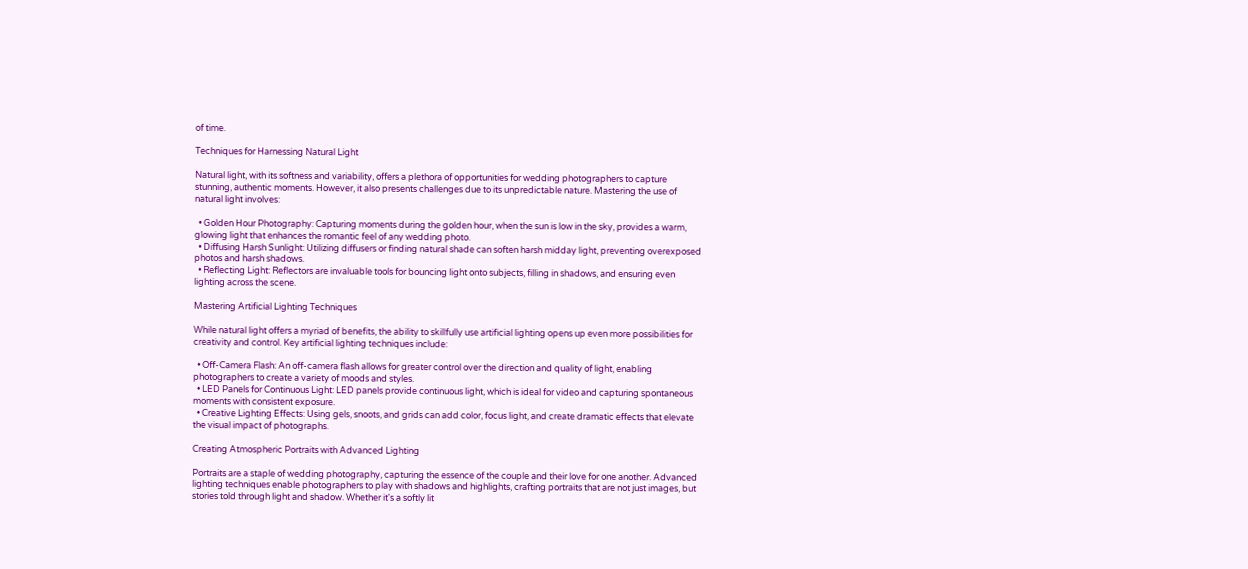of time.

Techniques for Harnessing Natural Light

Natural light, with its softness and variability, offers a plethora of opportunities for wedding photographers to capture stunning, authentic moments. However, it also presents challenges due to its unpredictable nature. Mastering the use of natural light involves:

  • Golden Hour Photography: Capturing moments during the golden hour, when the sun is low in the sky, provides a warm, glowing light that enhances the romantic feel of any wedding photo.
  • Diffusing Harsh Sunlight: Utilizing diffusers or finding natural shade can soften harsh midday light, preventing overexposed photos and harsh shadows.
  • Reflecting Light: Reflectors are invaluable tools for bouncing light onto subjects, filling in shadows, and ensuring even lighting across the scene.

Mastering Artificial Lighting Techniques

While natural light offers a myriad of benefits, the ability to skillfully use artificial lighting opens up even more possibilities for creativity and control. Key artificial lighting techniques include:

  • Off-Camera Flash: An off-camera flash allows for greater control over the direction and quality of light, enabling photographers to create a variety of moods and styles.
  • LED Panels for Continuous Light: LED panels provide continuous light, which is ideal for video and capturing spontaneous moments with consistent exposure.
  • Creative Lighting Effects: Using gels, snoots, and grids can add color, focus light, and create dramatic effects that elevate the visual impact of photographs.

Creating Atmospheric Portraits with Advanced Lighting

Portraits are a staple of wedding photography, capturing the essence of the couple and their love for one another. Advanced lighting techniques enable photographers to play with shadows and highlights, crafting portraits that are not just images, but stories told through light and shadow. Whether it's a softly lit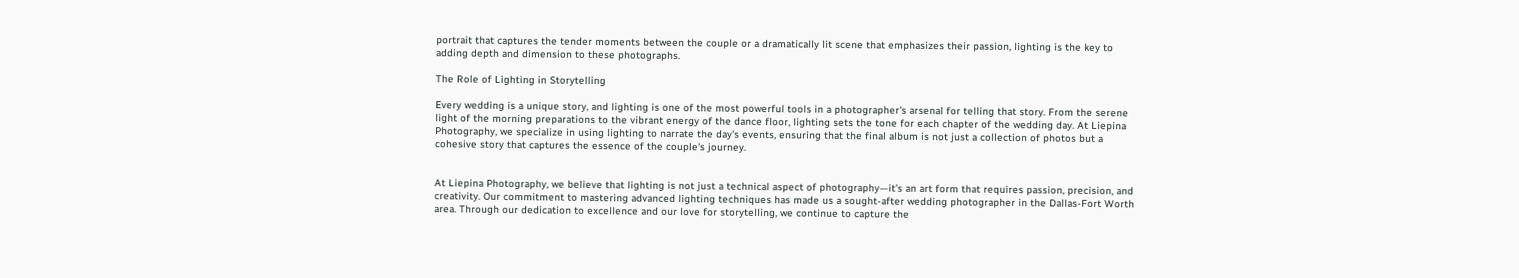portrait that captures the tender moments between the couple or a dramatically lit scene that emphasizes their passion, lighting is the key to adding depth and dimension to these photographs.

The Role of Lighting in Storytelling

Every wedding is a unique story, and lighting is one of the most powerful tools in a photographer's arsenal for telling that story. From the serene light of the morning preparations to the vibrant energy of the dance floor, lighting sets the tone for each chapter of the wedding day. At Liepina Photography, we specialize in using lighting to narrate the day's events, ensuring that the final album is not just a collection of photos but a cohesive story that captures the essence of the couple's journey.


At Liepina Photography, we believe that lighting is not just a technical aspect of photography—it's an art form that requires passion, precision, and creativity. Our commitment to mastering advanced lighting techniques has made us a sought-after wedding photographer in the Dallas-Fort Worth area. Through our dedication to excellence and our love for storytelling, we continue to capture the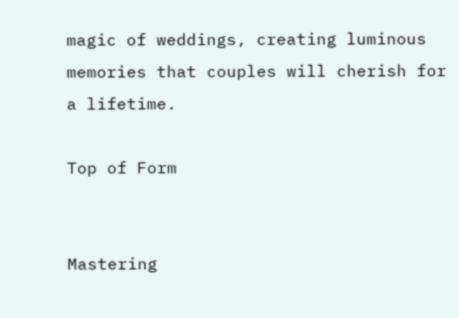magic of weddings, creating luminous memories that couples will cherish for a lifetime.

Top of Form


Mastering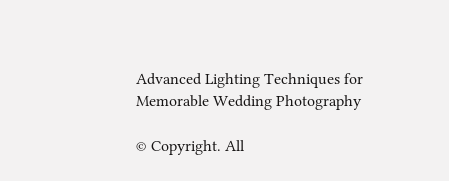Advanced Lighting Techniques for Memorable Wedding Photography

© Copyright. All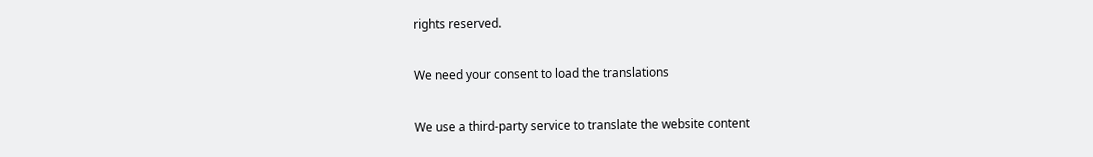rights reserved.

We need your consent to load the translations

We use a third-party service to translate the website content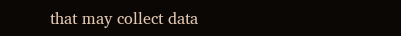that may collect data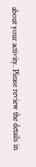about your activity. Please review the details in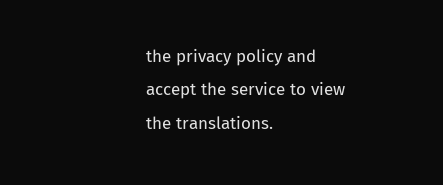the privacy policy and accept the service to view the translations.